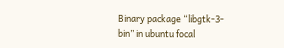Binary package “libgtk-3-bin” in ubuntu focal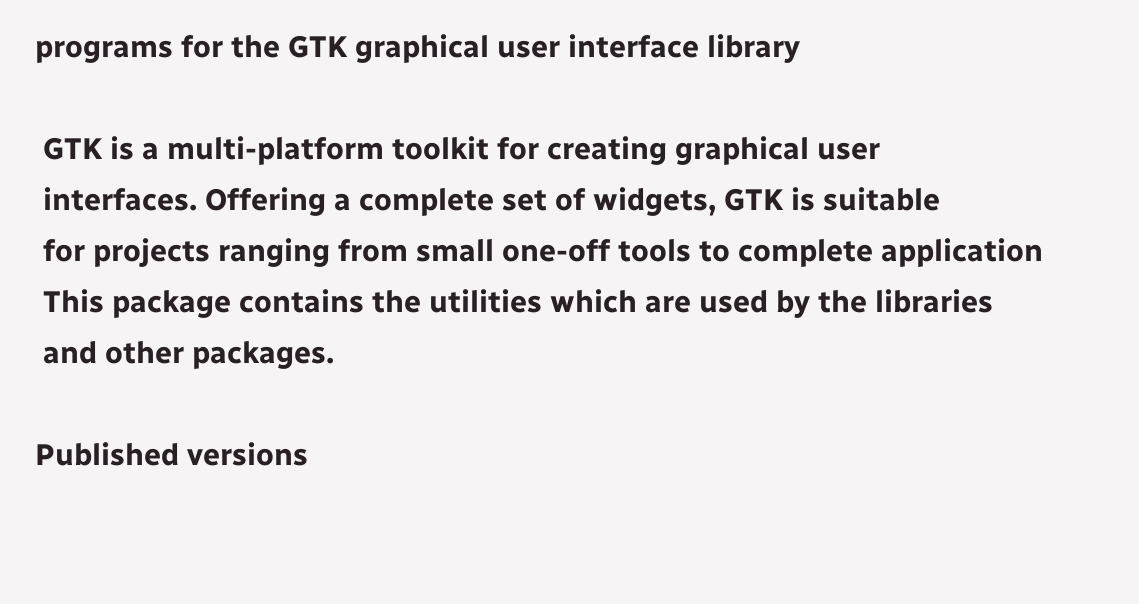programs for the GTK graphical user interface library

 GTK is a multi-platform toolkit for creating graphical user
 interfaces. Offering a complete set of widgets, GTK is suitable
 for projects ranging from small one-off tools to complete application
 This package contains the utilities which are used by the libraries
 and other packages.

Published versions